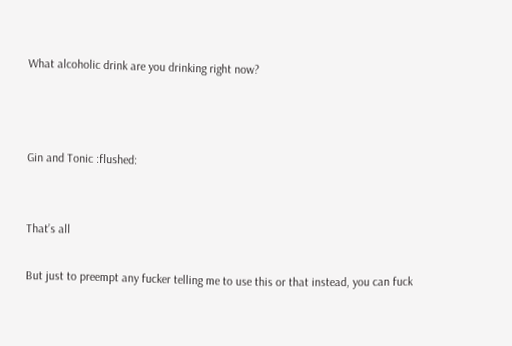What alcoholic drink are you drinking right now?



Gin and Tonic :flushed:


That’s all

But just to preempt any fucker telling me to use this or that instead, you can fuck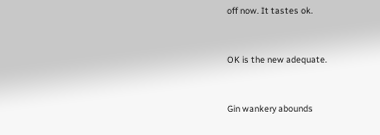off now. It tastes ok.


OK is the new adequate.


Gin wankery abounds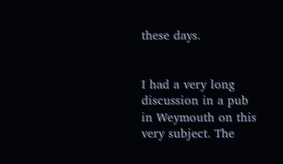these days.


I had a very long discussion in a pub in Weymouth on this very subject. The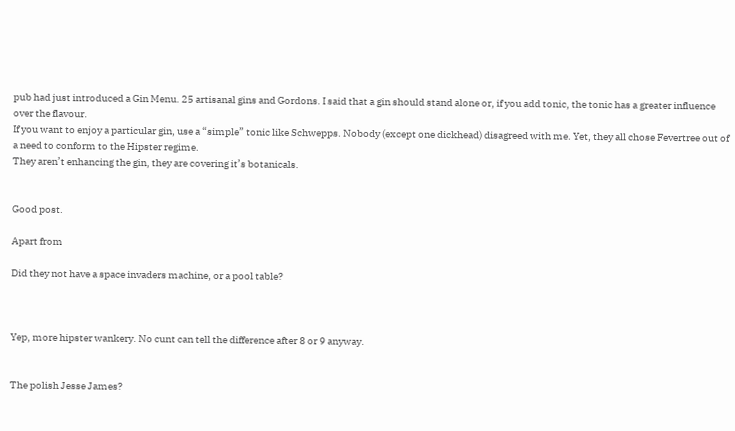pub had just introduced a Gin Menu. 25 artisanal gins and Gordons. I said that a gin should stand alone or, if you add tonic, the tonic has a greater influence over the flavour.
If you want to enjoy a particular gin, use a “simple” tonic like Schwepps. Nobody (except one dickhead) disagreed with me. Yet, they all chose Fevertree out of a need to conform to the Hipster regime.
They aren’t enhancing the gin, they are covering it’s botanicals.


Good post.

Apart from

Did they not have a space invaders machine, or a pool table?



Yep, more hipster wankery. No cunt can tell the difference after 8 or 9 anyway.


The polish Jesse James?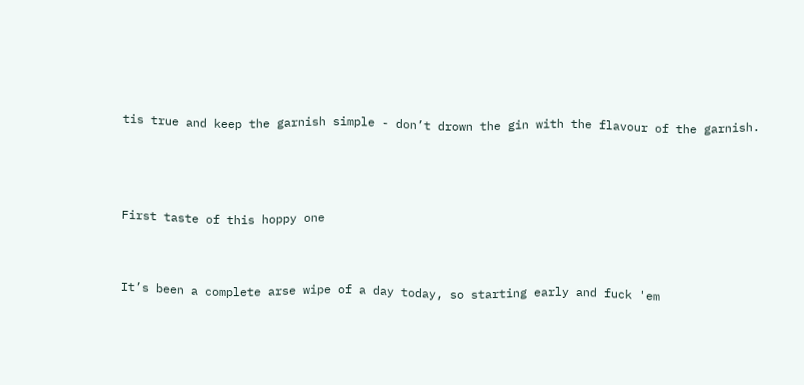tis true and keep the garnish simple - don’t drown the gin with the flavour of the garnish.



First taste of this hoppy one


It’s been a complete arse wipe of a day today, so starting early and fuck 'em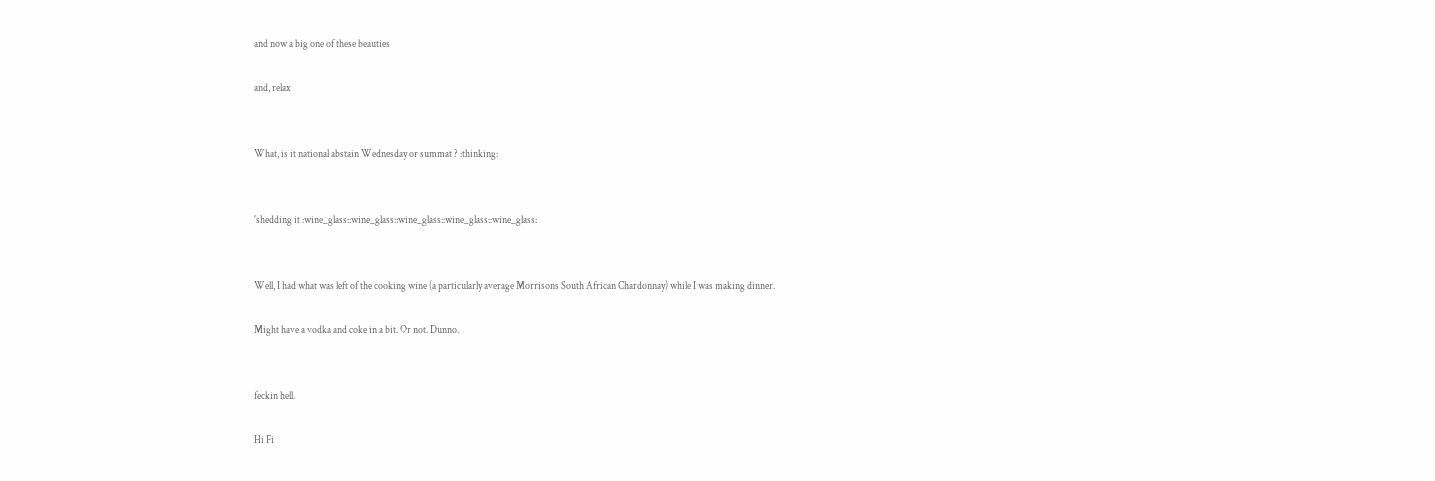and now a big one of these beauties

and, relax


What, is it national abstain Wednesday or summat ? :thinking:


'shedding it :wine_glass::wine_glass::wine_glass::wine_glass::wine_glass:


Well, I had what was left of the cooking wine (a particularly average Morrisons South African Chardonnay) while I was making dinner.

Might have a vodka and coke in a bit. Or not. Dunno.


feckin hell.

Hi Fi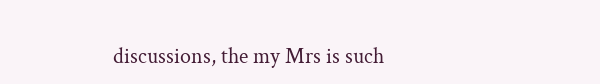discussions, the my Mrs is such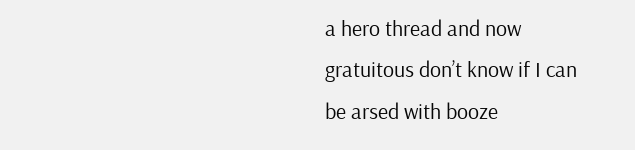a hero thread and now gratuitous don’t know if I can be arsed with booze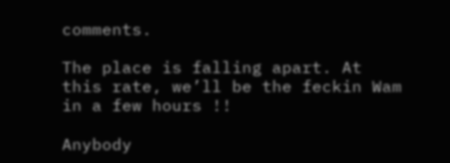comments.

The place is falling apart. At this rate, we’ll be the feckin Wam in a few hours !!

Anybody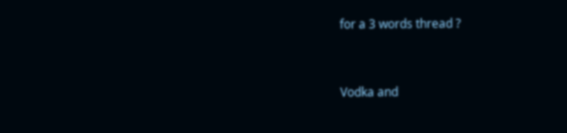for a 3 words thread ?


Vodka and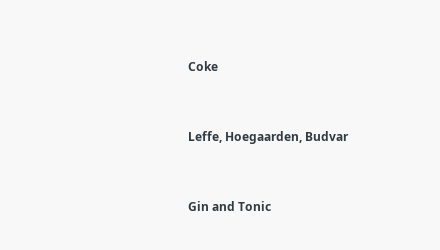Coke


Leffe, Hoegaarden, Budvar


Gin and Tonic